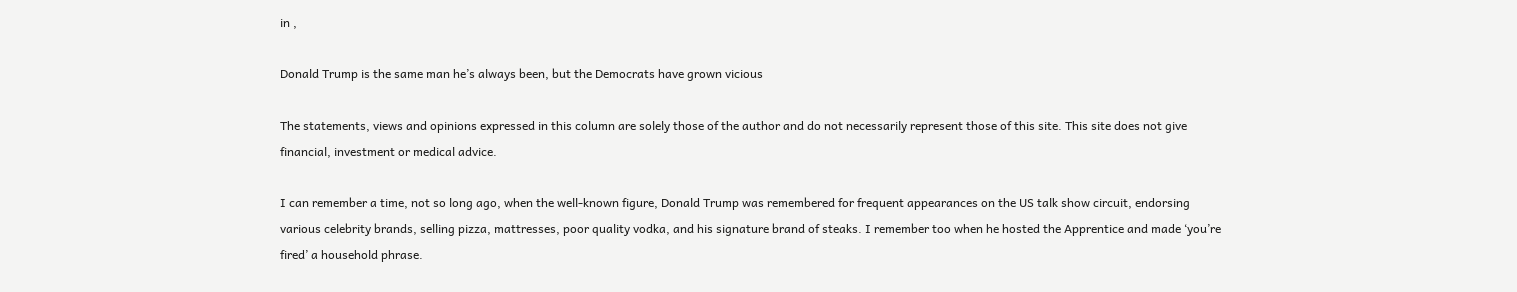in ,

Donald Trump is the same man he’s always been, but the Democrats have grown vicious

The statements, views and opinions expressed in this column are solely those of the author and do not necessarily represent those of this site. This site does not give financial, investment or medical advice.

I can remember a time, not so long ago, when the well-known figure, Donald Trump was remembered for frequent appearances on the US talk show circuit, endorsing various celebrity brands, selling pizza, mattresses, poor quality vodka, and his signature brand of steaks. I remember too when he hosted the Apprentice and made ‘you’re fired’ a household phrase.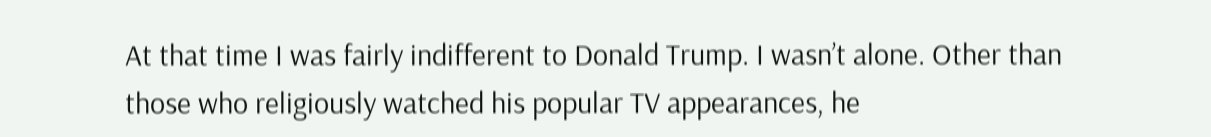At that time I was fairly indifferent to Donald Trump. I wasn’t alone. Other than those who religiously watched his popular TV appearances, he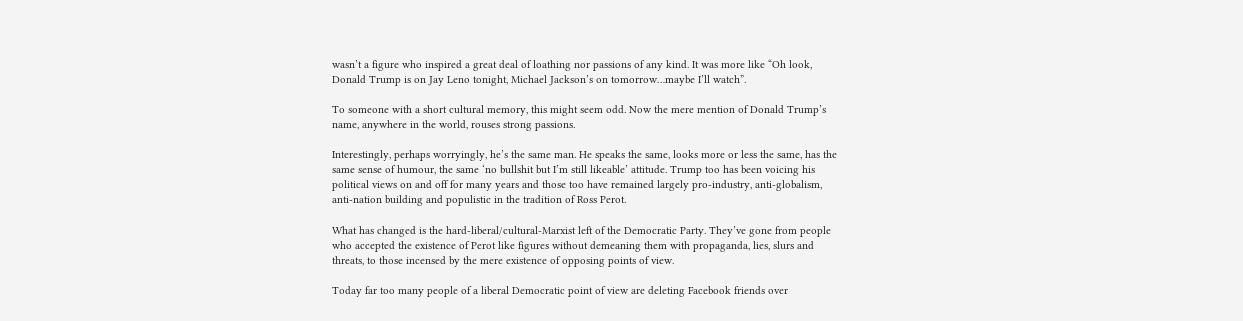wasn’t a figure who inspired a great deal of loathing nor passions of any kind. It was more like “Oh look, Donald Trump is on Jay Leno tonight, Michael Jackson’s on tomorrow…maybe I’ll watch”.

To someone with a short cultural memory, this might seem odd. Now the mere mention of Donald Trump’s name, anywhere in the world, rouses strong passions.

Interestingly, perhaps worryingly, he’s the same man. He speaks the same, looks more or less the same, has the same sense of humour, the same ‘no bullshit but I’m still likeable’ attitude. Trump too has been voicing his political views on and off for many years and those too have remained largely pro-industry, anti-globalism, anti-nation building and populistic in the tradition of Ross Perot.

What has changed is the hard-liberal/cultural-Marxist left of the Democratic Party. They’ve gone from people who accepted the existence of Perot like figures without demeaning them with propaganda, lies, slurs and threats, to those incensed by the mere existence of opposing points of view.

Today far too many people of a liberal Democratic point of view are deleting Facebook friends over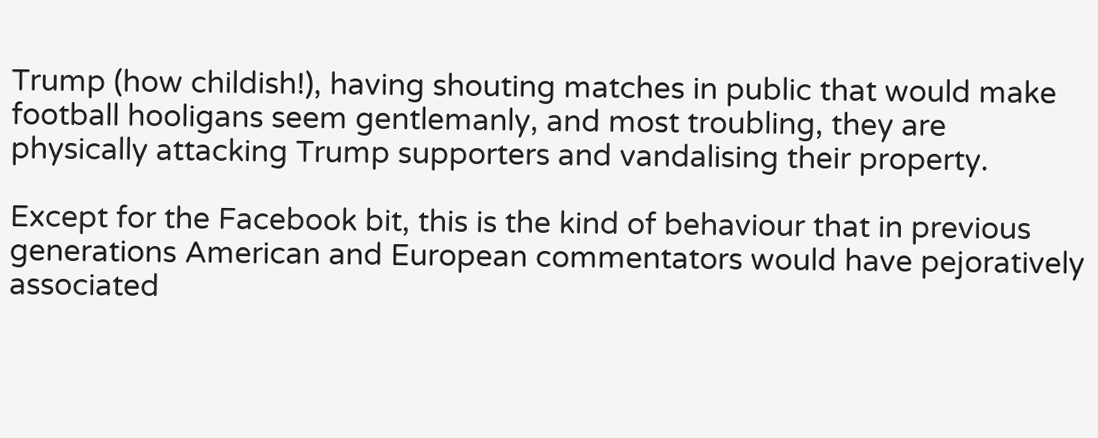Trump (how childish!), having shouting matches in public that would make football hooligans seem gentlemanly, and most troubling, they are physically attacking Trump supporters and vandalising their property.

Except for the Facebook bit, this is the kind of behaviour that in previous generations American and European commentators would have pejoratively associated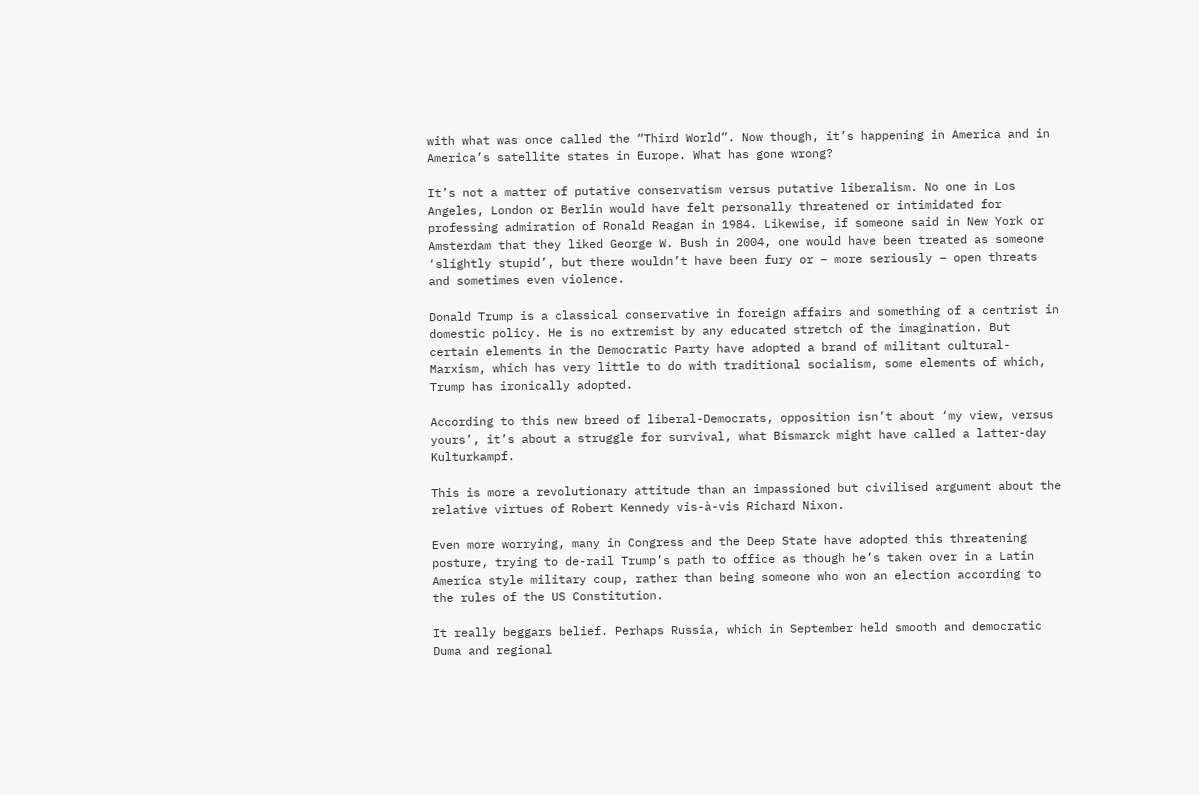with what was once called the “Third World”. Now though, it’s happening in America and in America’s satellite states in Europe. What has gone wrong?

It’s not a matter of putative conservatism versus putative liberalism. No one in Los Angeles, London or Berlin would have felt personally threatened or intimidated for professing admiration of Ronald Reagan in 1984. Likewise, if someone said in New York or Amsterdam that they liked George W. Bush in 2004, one would have been treated as someone ‘slightly stupid’, but there wouldn’t have been fury or – more seriously – open threats and sometimes even violence.

Donald Trump is a classical conservative in foreign affairs and something of a centrist in domestic policy. He is no extremist by any educated stretch of the imagination. But certain elements in the Democratic Party have adopted a brand of militant cultural-Marxism, which has very little to do with traditional socialism, some elements of which, Trump has ironically adopted.

According to this new breed of liberal-Democrats, opposition isn’t about ‘my view, versus yours’, it’s about a struggle for survival, what Bismarck might have called a latter-day Kulturkampf.

This is more a revolutionary attitude than an impassioned but civilised argument about the relative virtues of Robert Kennedy vis-à-vis Richard Nixon.

Even more worrying, many in Congress and the Deep State have adopted this threatening posture, trying to de-rail Trump’s path to office as though he’s taken over in a Latin America style military coup, rather than being someone who won an election according to the rules of the US Constitution.

It really beggars belief. Perhaps Russia, which in September held smooth and democratic Duma and regional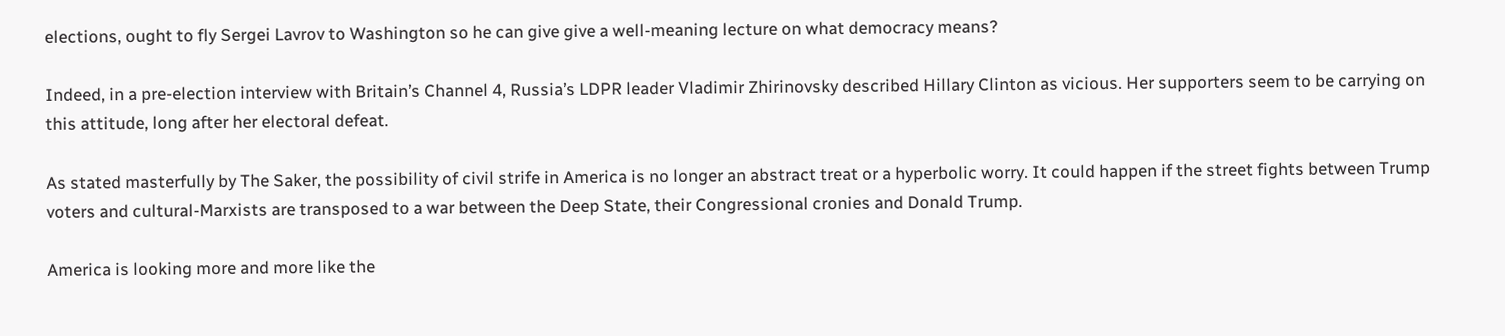elections, ought to fly Sergei Lavrov to Washington so he can give give a well-meaning lecture on what democracy means?

Indeed, in a pre-election interview with Britain’s Channel 4, Russia’s LDPR leader Vladimir Zhirinovsky described Hillary Clinton as vicious. Her supporters seem to be carrying on this attitude, long after her electoral defeat.

As stated masterfully by The Saker, the possibility of civil strife in America is no longer an abstract treat or a hyperbolic worry. It could happen if the street fights between Trump voters and cultural-Marxists are transposed to a war between the Deep State, their Congressional cronies and Donald Trump.

America is looking more and more like the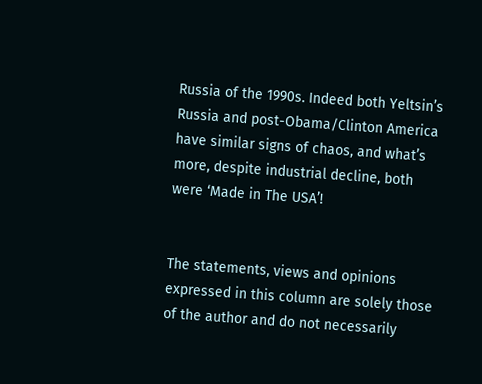Russia of the 1990s. Indeed both Yeltsin’s Russia and post-Obama/Clinton America have similar signs of chaos, and what’s more, despite industrial decline, both were ‘Made in The USA’!


The statements, views and opinions expressed in this column are solely those of the author and do not necessarily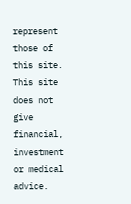represent those of this site. This site does not give financial, investment or medical advice.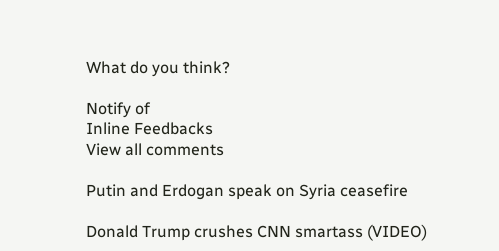What do you think?

Notify of
Inline Feedbacks
View all comments

Putin and Erdogan speak on Syria ceasefire

Donald Trump crushes CNN smartass (VIDEO)